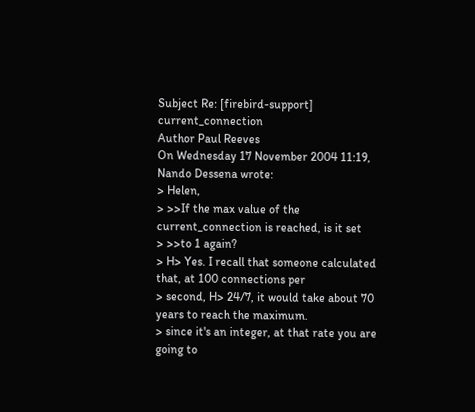Subject Re: [firebird-support] current_connection
Author Paul Reeves
On Wednesday 17 November 2004 11:19, Nando Dessena wrote:
> Helen,
> >>If the max value of the current_connection is reached, is it set
> >>to 1 again?
> H> Yes. I recall that someone calculated that, at 100 connections per
> second, H> 24/7, it would take about 70 years to reach the maximum.
> since it's an integer, at that rate you are going to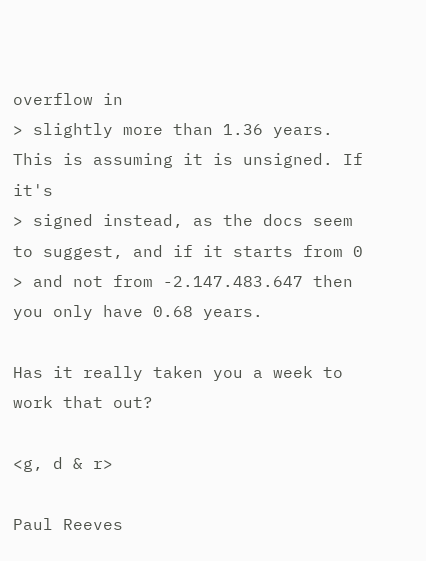overflow in
> slightly more than 1.36 years. This is assuming it is unsigned. If it's
> signed instead, as the docs seem to suggest, and if it starts from 0
> and not from -2.147.483.647 then you only have 0.68 years.

Has it really taken you a week to work that out?

<g, d & r>

Paul Reeves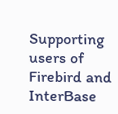Supporting users of Firebird and InterBase